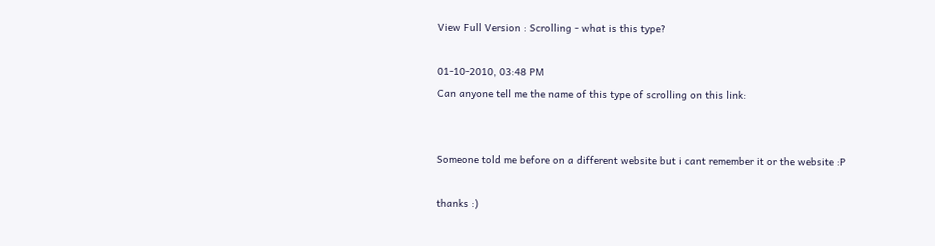View Full Version : Scrolling - what is this type?

01-10-2010, 03:48 PM
Can anyone tell me the name of this type of scrolling on this link:


Someone told me before on a different website but i cant remember it or the website :P

thanks :)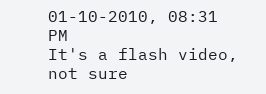01-10-2010, 08:31 PM
It's a flash video, not sure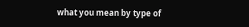what you mean by type of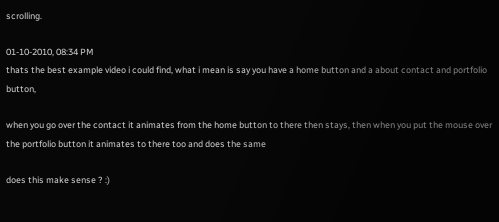scrolling.

01-10-2010, 08:34 PM
thats the best example video i could find, what i mean is say you have a home button and a about contact and portfolio button,

when you go over the contact it animates from the home button to there then stays, then when you put the mouse over the portfolio button it animates to there too and does the same

does this make sense ? :)